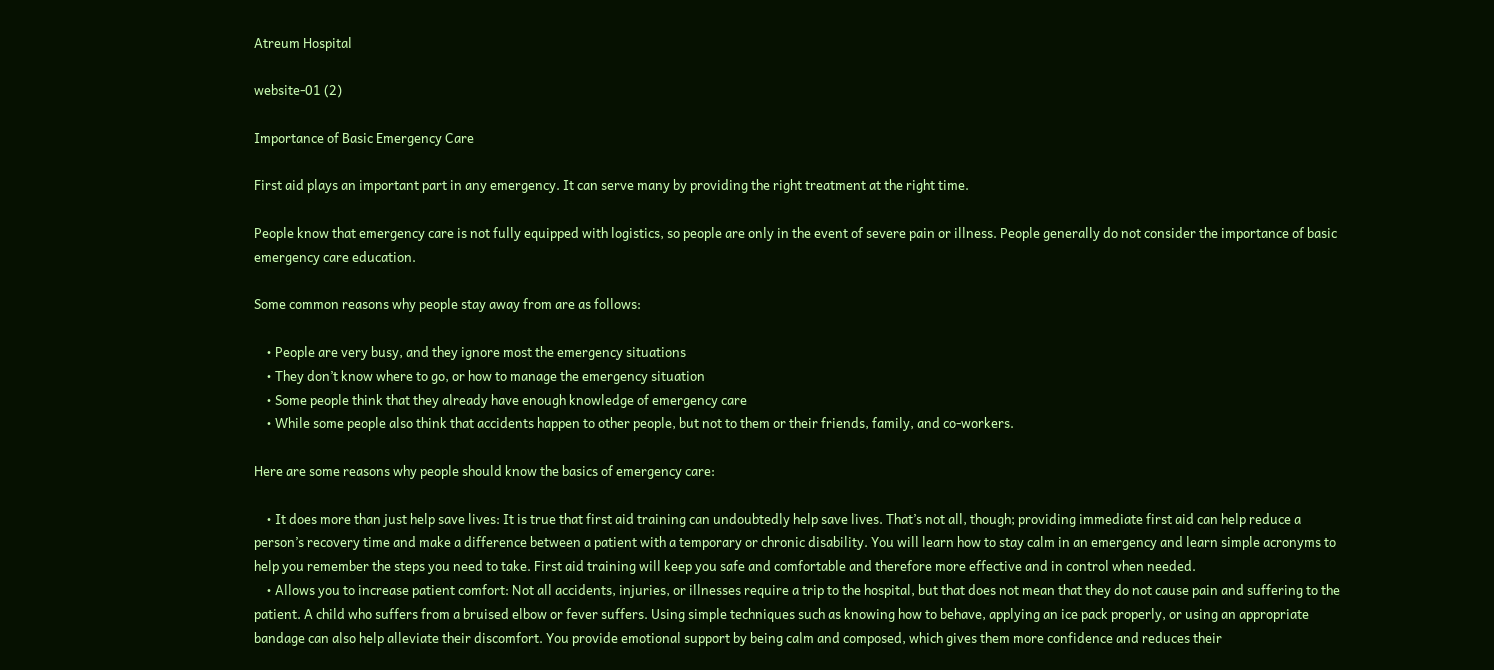Atreum Hospital

website-01 (2)

Importance of Basic Emergency Care

First aid plays an important part in any emergency. It can serve many by providing the right treatment at the right time.

People know that emergency care is not fully equipped with logistics, so people are only in the event of severe pain or illness. People generally do not consider the importance of basic emergency care education.

Some common reasons why people stay away from are as follows:

    • People are very busy, and they ignore most the emergency situations
    • They don’t know where to go, or how to manage the emergency situation
    • Some people think that they already have enough knowledge of emergency care
    • While some people also think that accidents happen to other people, but not to them or their friends, family, and co-workers.

Here are some reasons why people should know the basics of emergency care:

    • It does more than just help save lives: It is true that first aid training can undoubtedly help save lives. That’s not all, though; providing immediate first aid can help reduce a person’s recovery time and make a difference between a patient with a temporary or chronic disability. You will learn how to stay calm in an emergency and learn simple acronyms to help you remember the steps you need to take. First aid training will keep you safe and comfortable and therefore more effective and in control when needed.
    • Allows you to increase patient comfort: Not all accidents, injuries, or illnesses require a trip to the hospital, but that does not mean that they do not cause pain and suffering to the patient. A child who suffers from a bruised elbow or fever suffers. Using simple techniques such as knowing how to behave, applying an ice pack properly, or using an appropriate bandage can also help alleviate their discomfort. You provide emotional support by being calm and composed, which gives them more confidence and reduces their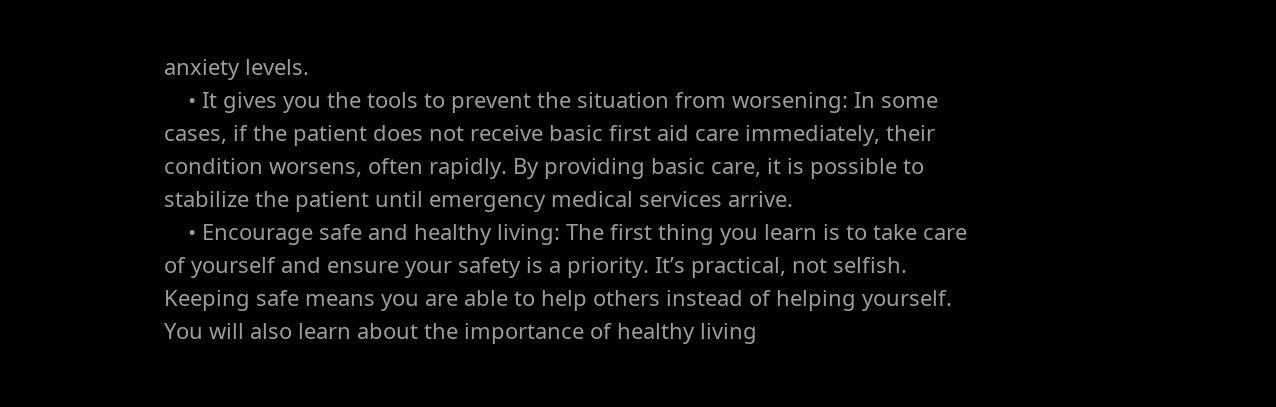anxiety levels.
    • It gives you the tools to prevent the situation from worsening: In some cases, if the patient does not receive basic first aid care immediately, their condition worsens, often rapidly. By providing basic care, it is possible to stabilize the patient until emergency medical services arrive.
    • Encourage safe and healthy living: The first thing you learn is to take care of yourself and ensure your safety is a priority. It’s practical, not selfish. Keeping safe means you are able to help others instead of helping yourself. You will also learn about the importance of healthy living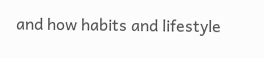and how habits and lifestyle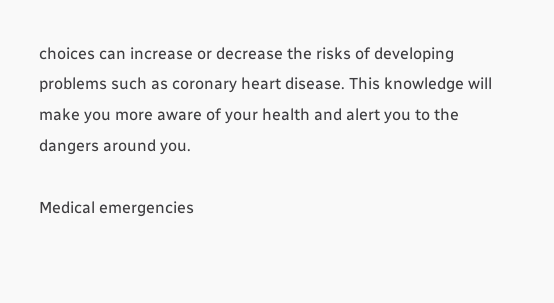choices can increase or decrease the risks of developing problems such as coronary heart disease. This knowledge will make you more aware of your health and alert you to the dangers around you.

Medical emergencies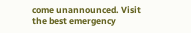come unannounced. Visit the best emergency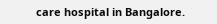care hospital in Bangalore.